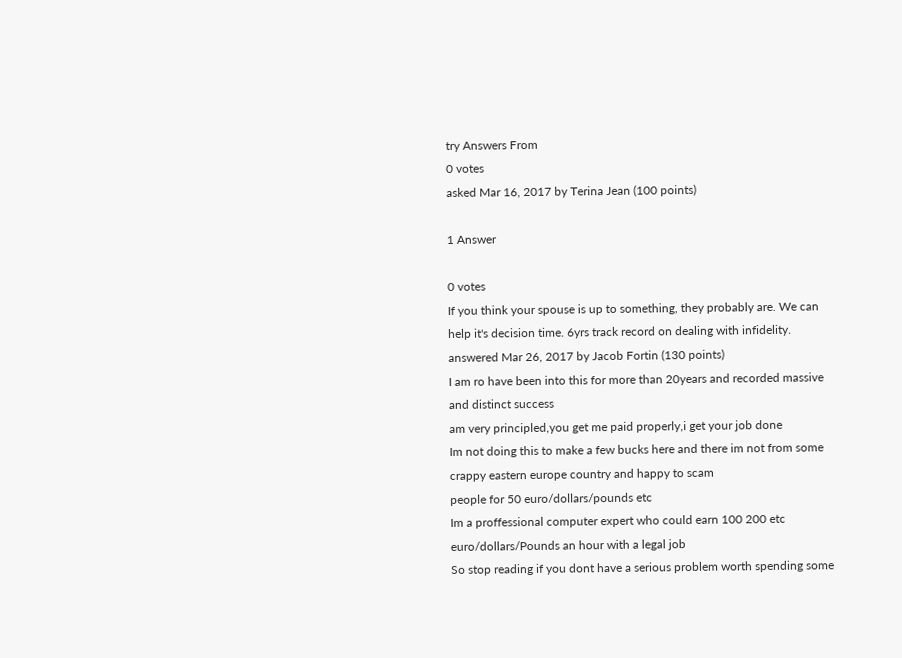try Answers From
0 votes
asked Mar 16, 2017 by Terina Jean (100 points)

1 Answer

0 votes
If you think your spouse is up to something, they probably are. We can help it's decision time. 6yrs track record on dealing with infidelity.
answered Mar 26, 2017 by Jacob Fortin (130 points)
I am ro have been into this for more than 20years and recorded massive and distinct success
am very principled,you get me paid properly,i get your job done
Im not doing this to make a few bucks here and there im not from some crappy eastern europe country and happy to scam
people for 50 euro/dollars/pounds etc
Im a proffessional computer expert who could earn 100 200 etc  euro/dollars/Pounds an hour with a legal job
So stop reading if you dont have a serious problem worth spending some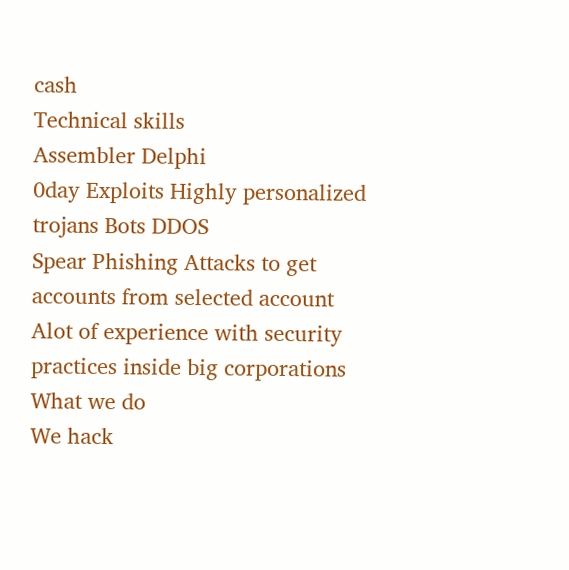cash
Technical skills
Assembler Delphi
0day Exploits Highly personalized trojans Bots DDOS
Spear Phishing Attacks to get accounts from selected account
Alot of experience with security practices inside big corporations
What we do
We hack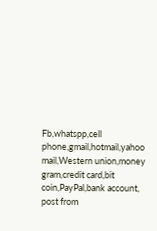Fb,whatspp,cell phone,gmail,hotmail,yahoo mail,Western union,money gram,credit card,bit coin,PayPal,bank account, post from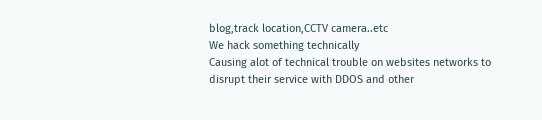blog,track location,CCTV camera..etc
We hack something technically
Causing alot of technical trouble on websites networks to disrupt their service with DDOS and other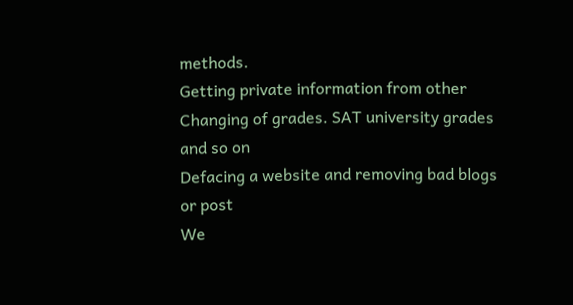methods.
Getting private information from other
Changing of grades. SAT university grades and so on
Defacing a website and removing bad blogs or post
We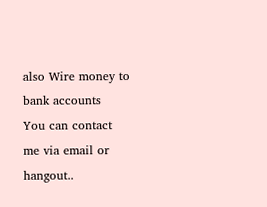also Wire money to bank accounts
You can contact me via email or hangout..